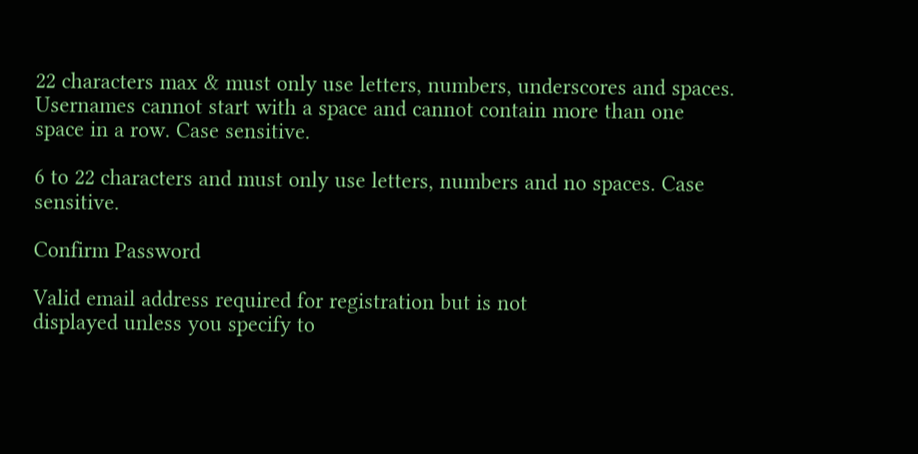22 characters max & must only use letters, numbers, underscores and spaces. Usernames cannot start with a space and cannot contain more than one space in a row. Case sensitive.

6 to 22 characters and must only use letters, numbers and no spaces. Case sensitive.

Confirm Password

Valid email address required for registration but is not
displayed unless you specify to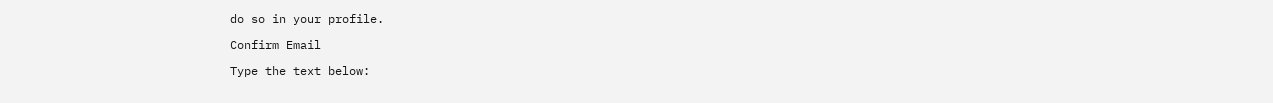do so in your profile.

Confirm Email

Type the text below: